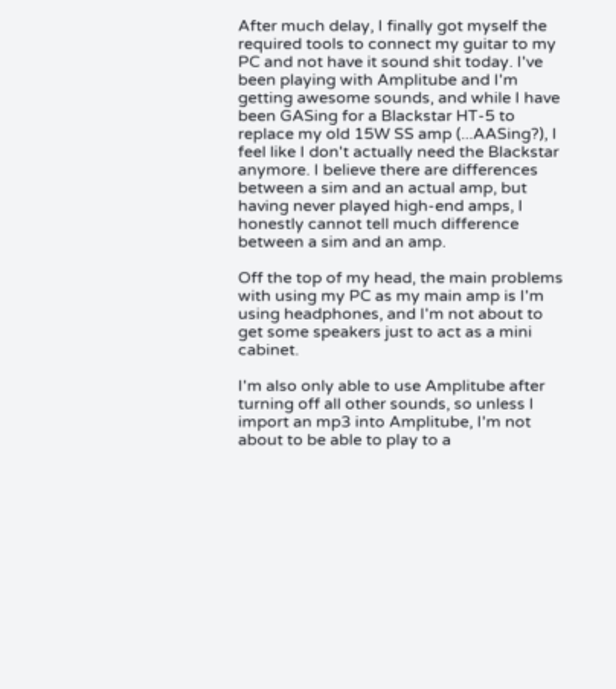After much delay, I finally got myself the required tools to connect my guitar to my PC and not have it sound shit today. I've been playing with Amplitube and I'm getting awesome sounds, and while I have been GASing for a Blackstar HT-5 to replace my old 15W SS amp (...AASing?), I feel like I don't actually need the Blackstar anymore. I believe there are differences between a sim and an actual amp, but having never played high-end amps, I honestly cannot tell much difference between a sim and an amp.

Off the top of my head, the main problems with using my PC as my main amp is I'm using headphones, and I'm not about to get some speakers just to act as a mini cabinet.

I'm also only able to use Amplitube after turning off all other sounds, so unless I import an mp3 into Amplitube, I'm not about to be able to play to a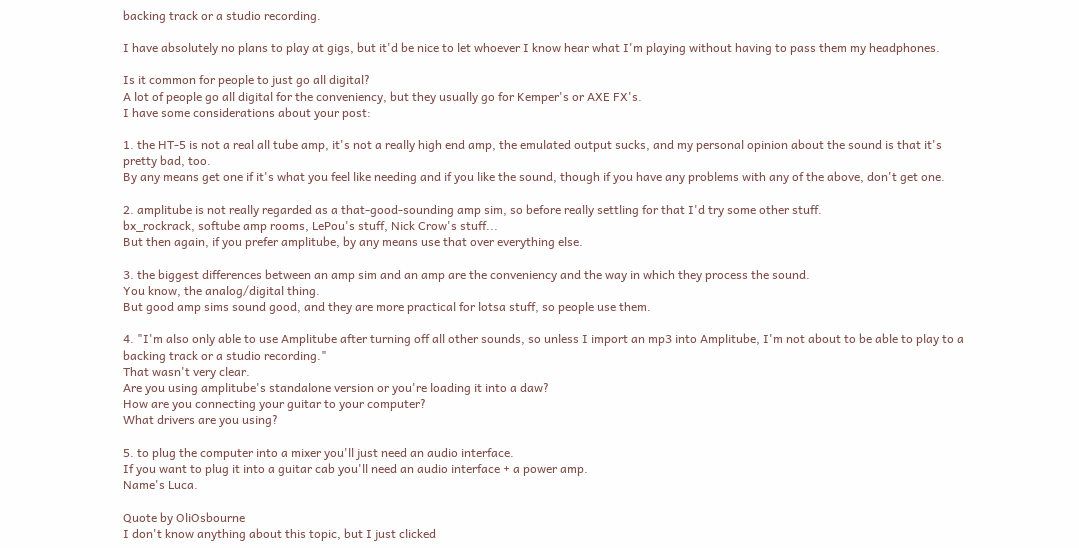backing track or a studio recording.

I have absolutely no plans to play at gigs, but it'd be nice to let whoever I know hear what I'm playing without having to pass them my headphones.

Is it common for people to just go all digital?
A lot of people go all digital for the conveniency, but they usually go for Kemper's or AXE FX's.
I have some considerations about your post:

1. the HT-5 is not a real all tube amp, it's not a really high end amp, the emulated output sucks, and my personal opinion about the sound is that it's pretty bad, too.
By any means get one if it's what you feel like needing and if you like the sound, though if you have any problems with any of the above, don't get one.

2. amplitube is not really regarded as a that-good-sounding amp sim, so before really settling for that I'd try some other stuff.
bx_rockrack, softube amp rooms, LePou's stuff, Nick Crow's stuff...
But then again, if you prefer amplitube, by any means use that over everything else.

3. the biggest differences between an amp sim and an amp are the conveniency and the way in which they process the sound.
You know, the analog/digital thing.
But good amp sims sound good, and they are more practical for lotsa stuff, so people use them.

4. "I'm also only able to use Amplitube after turning off all other sounds, so unless I import an mp3 into Amplitube, I'm not about to be able to play to a backing track or a studio recording."
That wasn't very clear.
Are you using amplitube's standalone version or you're loading it into a daw?
How are you connecting your guitar to your computer?
What drivers are you using?

5. to plug the computer into a mixer you'll just need an audio interface.
If you want to plug it into a guitar cab you'll need an audio interface + a power amp.
Name's Luca.

Quote by OliOsbourne
I don't know anything about this topic, but I just clicked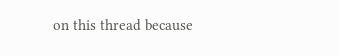on this thread because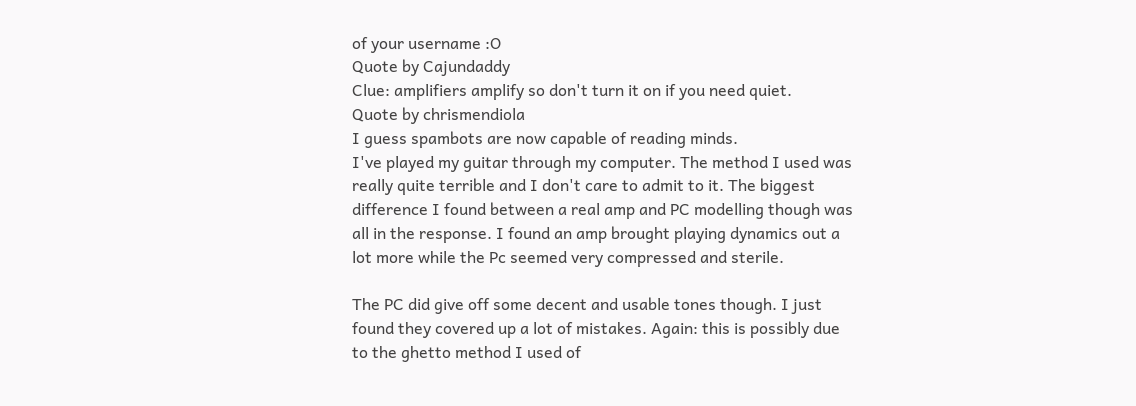of your username :O
Quote by Cajundaddy
Clue: amplifiers amplify so don't turn it on if you need quiet.
Quote by chrismendiola
I guess spambots are now capable of reading minds.
I've played my guitar through my computer. The method I used was really quite terrible and I don't care to admit to it. The biggest difference I found between a real amp and PC modelling though was all in the response. I found an amp brought playing dynamics out a lot more while the Pc seemed very compressed and sterile.

The PC did give off some decent and usable tones though. I just found they covered up a lot of mistakes. Again: this is possibly due to the ghetto method I used of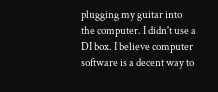plugging my guitar into the computer. I didn't use a DI box. I believe computer software is a decent way to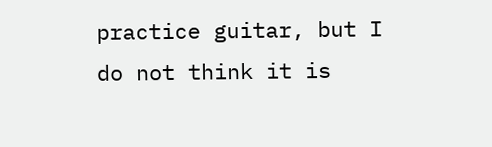practice guitar, but I do not think it is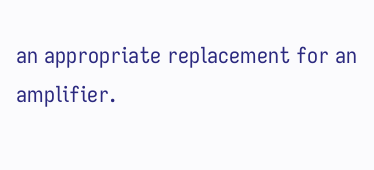an appropriate replacement for an amplifier.